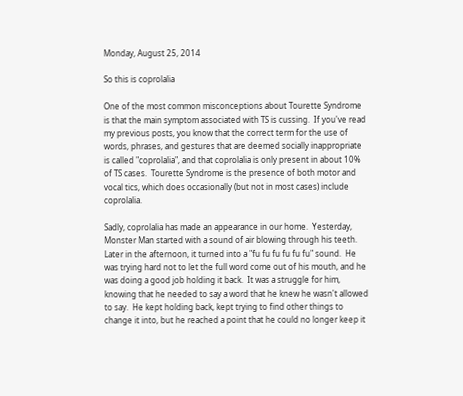Monday, August 25, 2014

So this is coprolalia

One of the most common misconceptions about Tourette Syndrome is that the main symptom associated with TS is cussing.  If you've read my previous posts, you know that the correct term for the use of words, phrases, and gestures that are deemed socially inappropriate is called "coprolalia", and that coprolalia is only present in about 10% of TS cases.  Tourette Syndrome is the presence of both motor and vocal tics, which does occasionally (but not in most cases) include coprolalia.

Sadly, coprolalia has made an appearance in our home.  Yesterday, Monster Man started with a sound of air blowing through his teeth.  Later in the afternoon, it turned into a "fu fu fu fu fu fu" sound.  He was trying hard not to let the full word come out of his mouth, and he was doing a good job holding it back.  It was a struggle for him, knowing that he needed to say a word that he knew he wasn't allowed to say.  He kept holding back, kept trying to find other things to change it into, but he reached a point that he could no longer keep it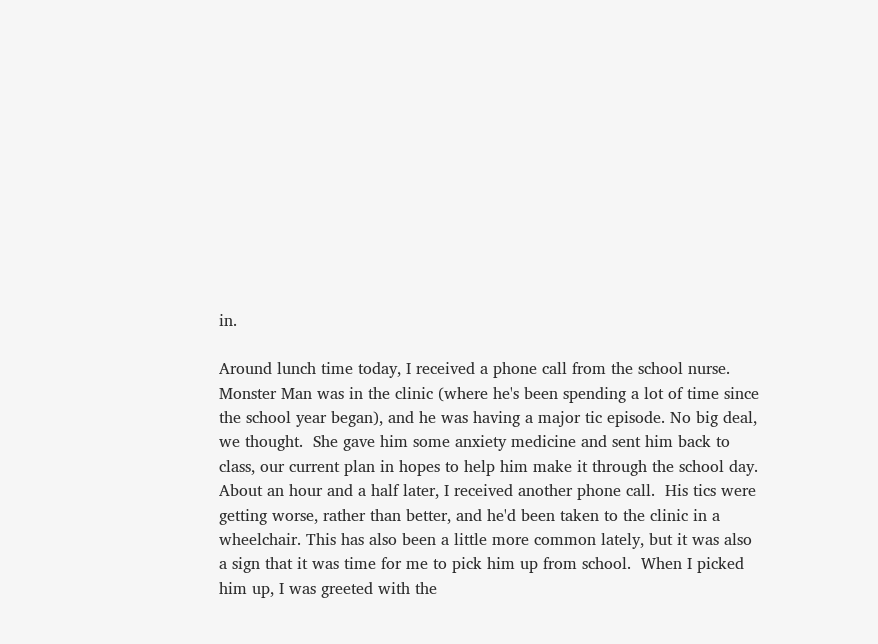in.

Around lunch time today, I received a phone call from the school nurse.  Monster Man was in the clinic (where he's been spending a lot of time since the school year began), and he was having a major tic episode. No big deal, we thought.  She gave him some anxiety medicine and sent him back to class, our current plan in hopes to help him make it through the school day.  About an hour and a half later, I received another phone call.  His tics were getting worse, rather than better, and he'd been taken to the clinic in a wheelchair. This has also been a little more common lately, but it was also a sign that it was time for me to pick him up from school.  When I picked him up, I was greeted with the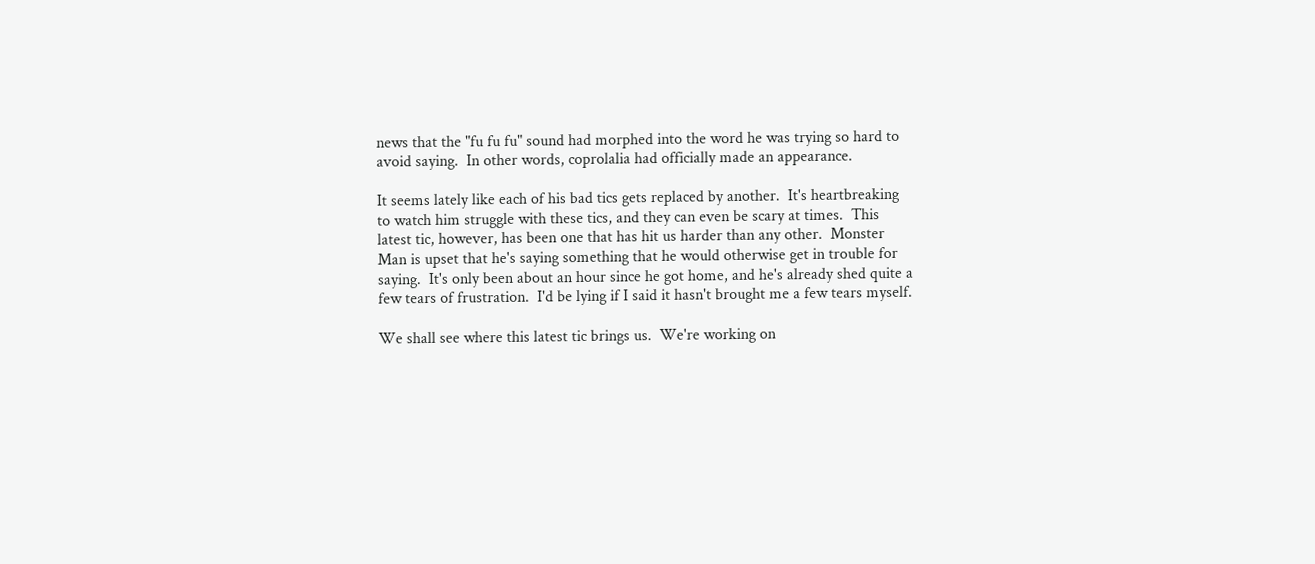news that the "fu fu fu" sound had morphed into the word he was trying so hard to avoid saying.  In other words, coprolalia had officially made an appearance.

It seems lately like each of his bad tics gets replaced by another.  It's heartbreaking to watch him struggle with these tics, and they can even be scary at times.  This latest tic, however, has been one that has hit us harder than any other.  Monster Man is upset that he's saying something that he would otherwise get in trouble for saying.  It's only been about an hour since he got home, and he's already shed quite a few tears of frustration.  I'd be lying if I said it hasn't brought me a few tears myself.

We shall see where this latest tic brings us.  We're working on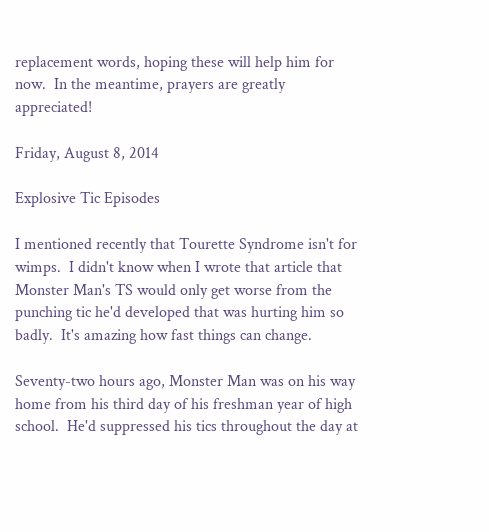replacement words, hoping these will help him for now.  In the meantime, prayers are greatly appreciated!

Friday, August 8, 2014

Explosive Tic Episodes

I mentioned recently that Tourette Syndrome isn't for wimps.  I didn't know when I wrote that article that Monster Man's TS would only get worse from the punching tic he'd developed that was hurting him so badly.  It's amazing how fast things can change.

Seventy-two hours ago, Monster Man was on his way home from his third day of his freshman year of high school.  He'd suppressed his tics throughout the day at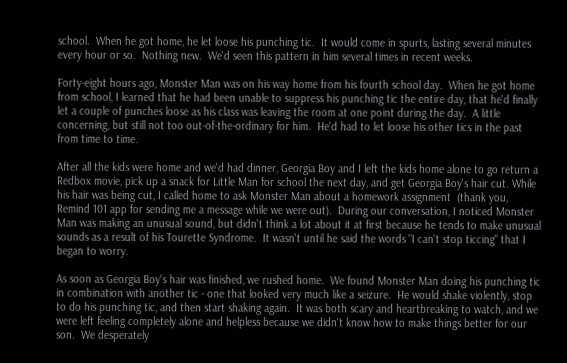school.  When he got home, he let loose his punching tic.  It would come in spurts, lasting several minutes every hour or so.  Nothing new.  We'd seen this pattern in him several times in recent weeks.

Forty-eight hours ago, Monster Man was on his way home from his fourth school day.  When he got home from school, I learned that he had been unable to suppress his punching tic the entire day, that he'd finally let a couple of punches loose as his class was leaving the room at one point during the day.  A little concerning, but still not too out-of-the-ordinary for him.  He'd had to let loose his other tics in the past from time to time.

After all the kids were home and we'd had dinner, Georgia Boy and I left the kids home alone to go return a Redbox movie, pick up a snack for Little Man for school the next day, and get Georgia Boy's hair cut. While his hair was being cut, I called home to ask Monster Man about a homework assignment  (thank you, Remind 101 app for sending me a message while we were out).  During our conversation, I noticed Monster Man was making an unusual sound, but didn't think a lot about it at first because he tends to make unusual sounds as a result of his Tourette Syndrome.  It wasn't until he said the words "I can't stop ticcing" that I began to worry.

As soon as Georgia Boy's hair was finished, we rushed home.  We found Monster Man doing his punching tic in combination with another tic - one that looked very much like a seizure.  He would shake violently, stop to do his punching tic, and then start shaking again.  It was both scary and heartbreaking to watch, and we were left feeling completely alone and helpless because we didn't know how to make things better for our son.  We desperately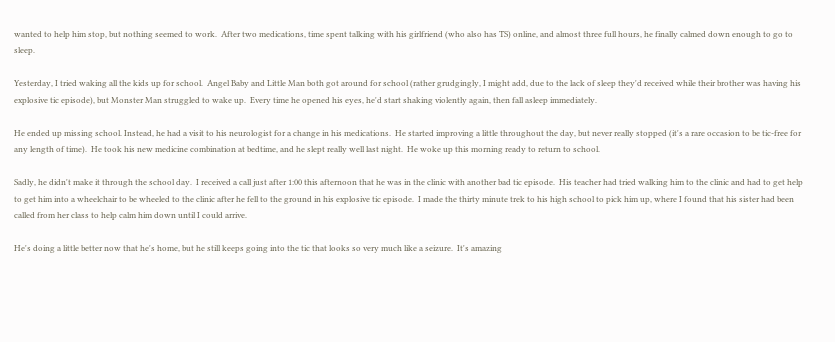wanted to help him stop, but nothing seemed to work.  After two medications, time spent talking with his girlfriend (who also has TS) online, and almost three full hours, he finally calmed down enough to go to sleep.

Yesterday, I tried waking all the kids up for school.  Angel Baby and Little Man both got around for school (rather grudgingly, I might add, due to the lack of sleep they'd received while their brother was having his explosive tic episode), but Monster Man struggled to wake up.  Every time he opened his eyes, he'd start shaking violently again, then fall asleep immediately.

He ended up missing school. Instead, he had a visit to his neurologist for a change in his medications.  He started improving a little throughout the day, but never really stopped (it's a rare occasion to be tic-free for any length of time).  He took his new medicine combination at bedtime, and he slept really well last night.  He woke up this morning ready to return to school.

Sadly, he didn't make it through the school day.  I received a call just after 1:00 this afternoon that he was in the clinic with another bad tic episode.  His teacher had tried walking him to the clinic and had to get help to get him into a wheelchair to be wheeled to the clinic after he fell to the ground in his explosive tic episode.  I made the thirty minute trek to his high school to pick him up, where I found that his sister had been called from her class to help calm him down until I could arrive.

He's doing a little better now that he's home, but he still keeps going into the tic that looks so very much like a seizure.  It's amazing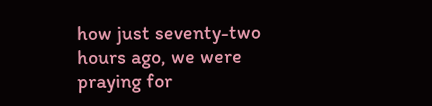how just seventy-two hours ago, we were praying for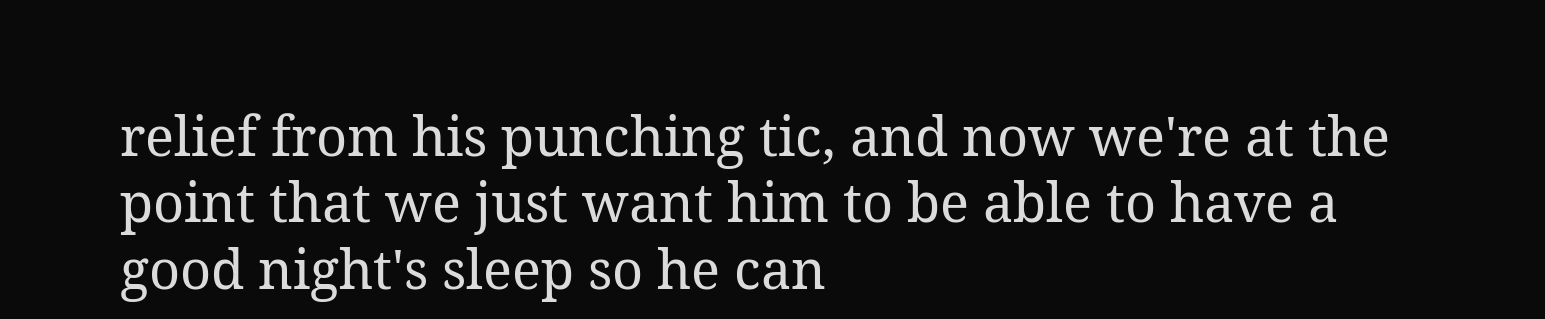relief from his punching tic, and now we're at the point that we just want him to be able to have a good night's sleep so he can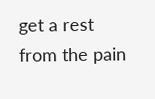get a rest from the pain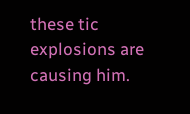these tic explosions are causing him.